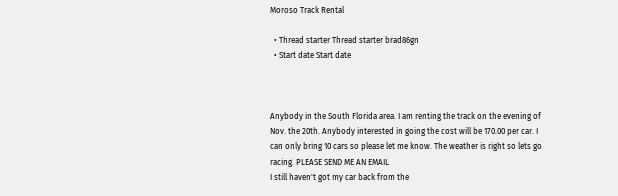Moroso Track Rental

  • Thread starter Thread starter brad86gn
  • Start date Start date



Anybody in the South Florida area. I am renting the track on the evening of Nov. the 20th. Anybody interested in going the cost will be 170.00 per car. I can only bring 10 cars so please let me know. The weather is right so lets go racing. PLEASE SEND ME AN EMAIL
I still haven't got my car back from the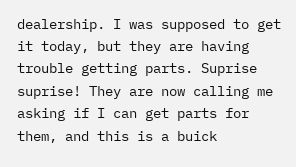dealership. I was supposed to get it today, but they are having trouble getting parts. Suprise suprise! They are now calling me asking if I can get parts for them, and this is a buick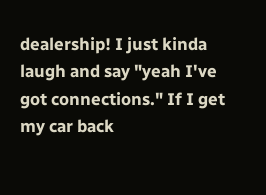dealership! I just kinda laugh and say "yeah I've got connections." If I get my car back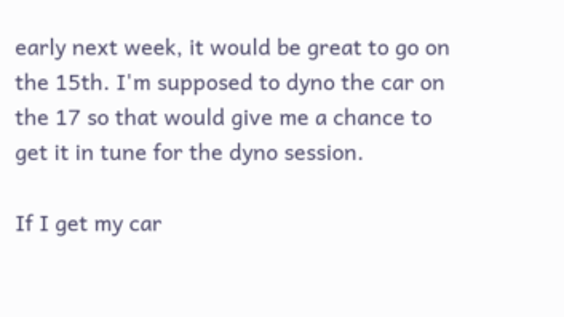early next week, it would be great to go on the 15th. I'm supposed to dyno the car on the 17 so that would give me a chance to get it in tune for the dyno session.

If I get my car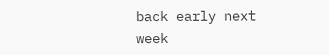back early next week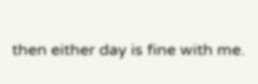then either day is fine with me.